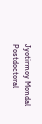Jyotirmoy Mondal
Postdoctoral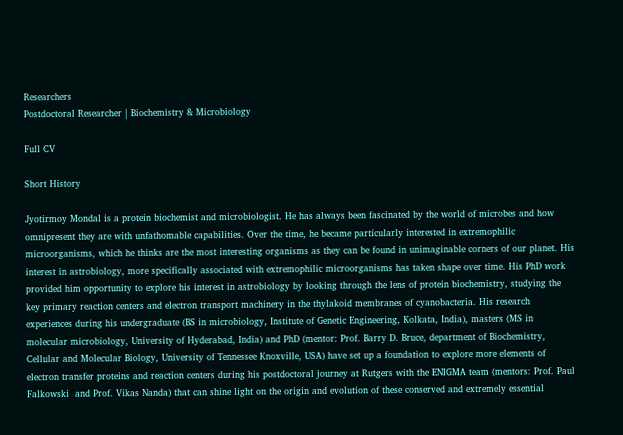Researchers
Postdoctoral Researcher | Biochemistry & Microbiology

Full CV

Short History

Jyotirmoy Mondal is a protein biochemist and microbiologist. He has always been fascinated by the world of microbes and how omnipresent they are with unfathomable capabilities. Over the time, he became particularly interested in extremophilic microorganisms, which he thinks are the most interesting organisms as they can be found in unimaginable corners of our planet. His interest in astrobiology, more specifically associated with extremophilic microorganisms has taken shape over time. His PhD work provided him opportunity to explore his interest in astrobiology by looking through the lens of protein biochemistry, studying the key primary reaction centers and electron transport machinery in the thylakoid membranes of cyanobacteria. His research experiences during his undergraduate (BS in microbiology, Institute of Genetic Engineering, Kolkata, India), masters (MS in molecular microbiology, University of Hyderabad, India) and PhD (mentor: Prof. Barry D. Bruce, department of Biochemistry, Cellular and Molecular Biology, University of Tennessee Knoxville, USA) have set up a foundation to explore more elements of electron transfer proteins and reaction centers during his postdoctoral journey at Rutgers with the ENIGMA team (mentors: Prof. Paul Falkowski  and Prof. Vikas Nanda) that can shine light on the origin and evolution of these conserved and extremely essential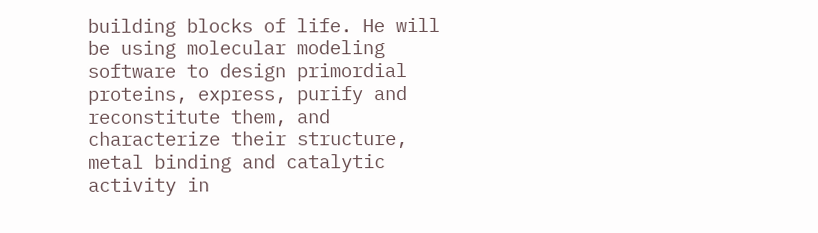building blocks of life. He will be using molecular modeling software to design primordial proteins, express, purify and reconstitute them, and characterize their structure, metal binding and catalytic activity in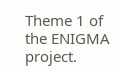Theme 1 of the ENIGMA project.